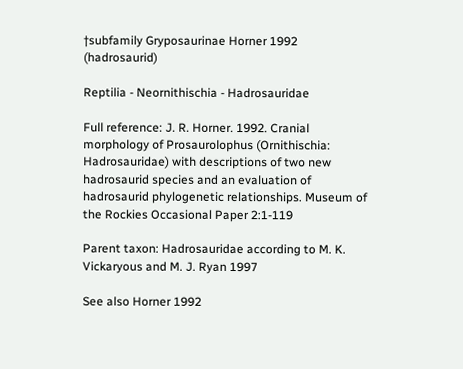†subfamily Gryposaurinae Horner 1992 (hadrosaurid)

Reptilia - Neornithischia - Hadrosauridae

Full reference: J. R. Horner. 1992. Cranial morphology of Prosaurolophus (Ornithischia: Hadrosauridae) with descriptions of two new hadrosaurid species and an evaluation of hadrosaurid phylogenetic relationships. Museum of the Rockies Occasional Paper 2:1-119

Parent taxon: Hadrosauridae according to M. K. Vickaryous and M. J. Ryan 1997

See also Horner 1992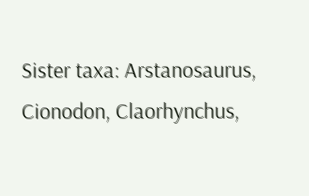Sister taxa: Arstanosaurus, Cionodon, Claorhynchus,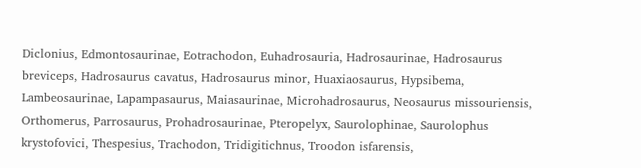Diclonius, Edmontosaurinae, Eotrachodon, Euhadrosauria, Hadrosaurinae, Hadrosaurus breviceps, Hadrosaurus cavatus, Hadrosaurus minor, Huaxiaosaurus, Hypsibema, Lambeosaurinae, Lapampasaurus, Maiasaurinae, Microhadrosaurus, Neosaurus missouriensis, Orthomerus, Parrosaurus, Prohadrosaurinae, Pteropelyx, Saurolophinae, Saurolophus krystofovici, Thespesius, Trachodon, Tridigitichnus, Troodon isfarensis,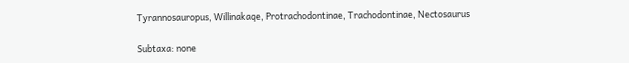Tyrannosauropus, Willinakaqe, Protrachodontinae, Trachodontinae, Nectosaurus

Subtaxa: none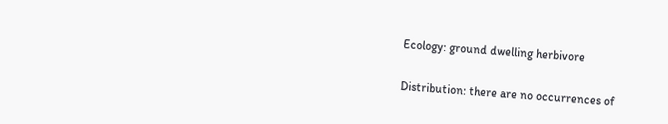Ecology: ground dwelling herbivore

Distribution: there are no occurrences of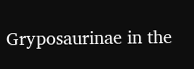Gryposaurinae in the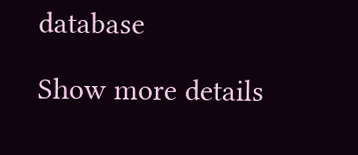database

Show more details